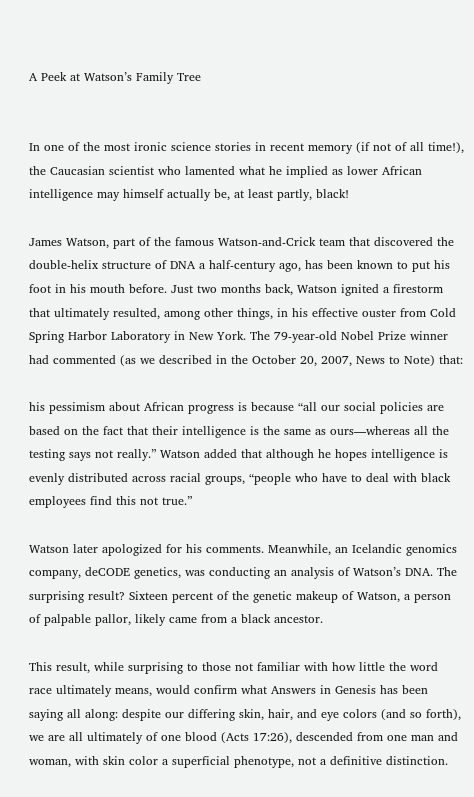A Peek at Watson’s Family Tree


In one of the most ironic science stories in recent memory (if not of all time!), the Caucasian scientist who lamented what he implied as lower African intelligence may himself actually be, at least partly, black!

James Watson, part of the famous Watson-and-Crick team that discovered the double-helix structure of DNA a half-century ago, has been known to put his foot in his mouth before. Just two months back, Watson ignited a firestorm that ultimately resulted, among other things, in his effective ouster from Cold Spring Harbor Laboratory in New York. The 79-year-old Nobel Prize winner had commented (as we described in the October 20, 2007, News to Note) that:

his pessimism about African progress is because “all our social policies are based on the fact that their intelligence is the same as ours—whereas all the testing says not really.” Watson added that although he hopes intelligence is evenly distributed across racial groups, “people who have to deal with black employees find this not true.”

Watson later apologized for his comments. Meanwhile, an Icelandic genomics company, deCODE genetics, was conducting an analysis of Watson’s DNA. The surprising result? Sixteen percent of the genetic makeup of Watson, a person of palpable pallor, likely came from a black ancestor.

This result, while surprising to those not familiar with how little the word race ultimately means, would confirm what Answers in Genesis has been saying all along: despite our differing skin, hair, and eye colors (and so forth), we are all ultimately of one blood (Acts 17:26), descended from one man and woman, with skin color a superficial phenotype, not a definitive distinction.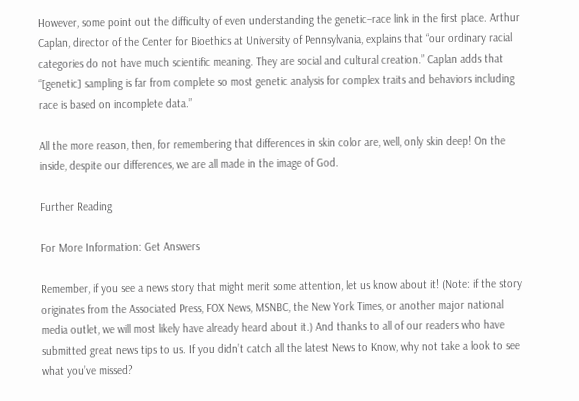However, some point out the difficulty of even understanding the genetic–race link in the first place. Arthur Caplan, director of the Center for Bioethics at University of Pennsylvania, explains that “our ordinary racial categories do not have much scientific meaning. They are social and cultural creation.” Caplan adds that “[genetic] sampling is far from complete so most genetic analysis for complex traits and behaviors including race is based on incomplete data.”

All the more reason, then, for remembering that differences in skin color are, well, only skin deep! On the inside, despite our differences, we are all made in the image of God.

Further Reading

For More Information: Get Answers

Remember, if you see a news story that might merit some attention, let us know about it! (Note: if the story originates from the Associated Press, FOX News, MSNBC, the New York Times, or another major national media outlet, we will most likely have already heard about it.) And thanks to all of our readers who have submitted great news tips to us. If you didn’t catch all the latest News to Know, why not take a look to see what you’ve missed?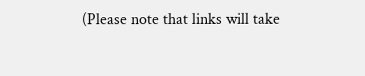(Please note that links will take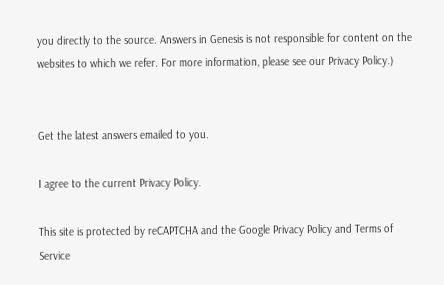you directly to the source. Answers in Genesis is not responsible for content on the websites to which we refer. For more information, please see our Privacy Policy.)


Get the latest answers emailed to you.

I agree to the current Privacy Policy.

This site is protected by reCAPTCHA and the Google Privacy Policy and Terms of Service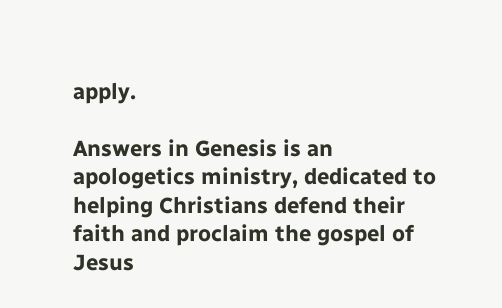apply.

Answers in Genesis is an apologetics ministry, dedicated to helping Christians defend their faith and proclaim the gospel of Jesus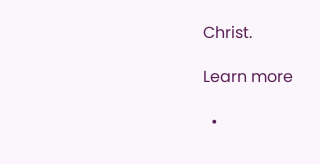Christ.

Learn more

  •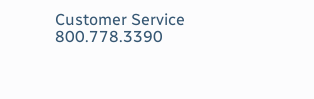Customer Service 800.778.3390